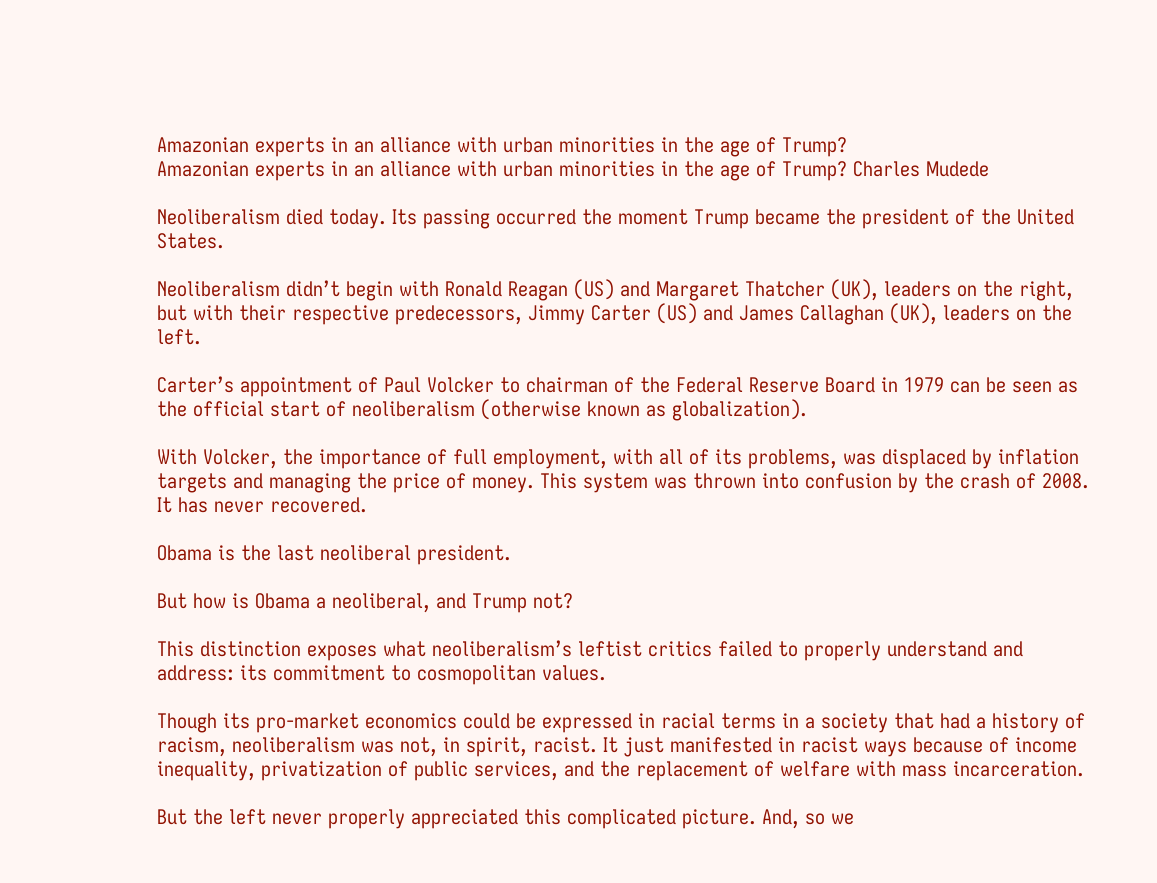Amazonian experts in an alliance with urban minorities in the age of Trump?
Amazonian experts in an alliance with urban minorities in the age of Trump? Charles Mudede

Neoliberalism died today. Its passing occurred the moment Trump became the president of the United States.

Neoliberalism didn’t begin with Ronald Reagan (US) and Margaret Thatcher (UK), leaders on the right, but with their respective predecessors, Jimmy Carter (US) and James Callaghan (UK), leaders on the left.

Carter’s appointment of Paul Volcker to chairman of the Federal Reserve Board in 1979 can be seen as the official start of neoliberalism (otherwise known as globalization).

With Volcker, the importance of full employment, with all of its problems, was displaced by inflation targets and managing the price of money. This system was thrown into confusion by the crash of 2008. It has never recovered.

Obama is the last neoliberal president.

But how is Obama a neoliberal, and Trump not?

This distinction exposes what neoliberalism’s leftist critics failed to properly understand and address: its commitment to cosmopolitan values.

Though its pro-market economics could be expressed in racial terms in a society that had a history of racism, neoliberalism was not, in spirit, racist. It just manifested in racist ways because of income inequality, privatization of public services, and the replacement of welfare with mass incarceration.

But the left never properly appreciated this complicated picture. And, so we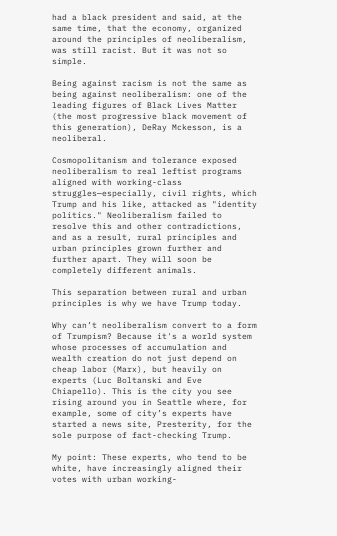had a black president and said, at the same time, that the economy, organized around the principles of neoliberalism, was still racist. But it was not so simple.

Being against racism is not the same as being against neoliberalism: one of the leading figures of Black Lives Matter (the most progressive black movement of this generation), DeRay Mckesson, is a neoliberal.

Cosmopolitanism and tolerance exposed neoliberalism to real leftist programs aligned with working-class struggles—especially, civil rights, which Trump and his like, attacked as "identity politics." Neoliberalism failed to resolve this and other contradictions, and as a result, rural principles and urban principles grown further and further apart. They will soon be completely different animals.

This separation between rural and urban principles is why we have Trump today.

Why can’t neoliberalism convert to a form of Trumpism? Because it's a world system whose processes of accumulation and wealth creation do not just depend on cheap labor (Marx), but heavily on experts (Luc Boltanski and Eve Chiapello). This is the city you see rising around you in Seattle where, for example, some of city’s experts have started a news site, Presterity, for the sole purpose of fact-checking Trump.

My point: These experts, who tend to be white, have increasingly aligned their votes with urban working-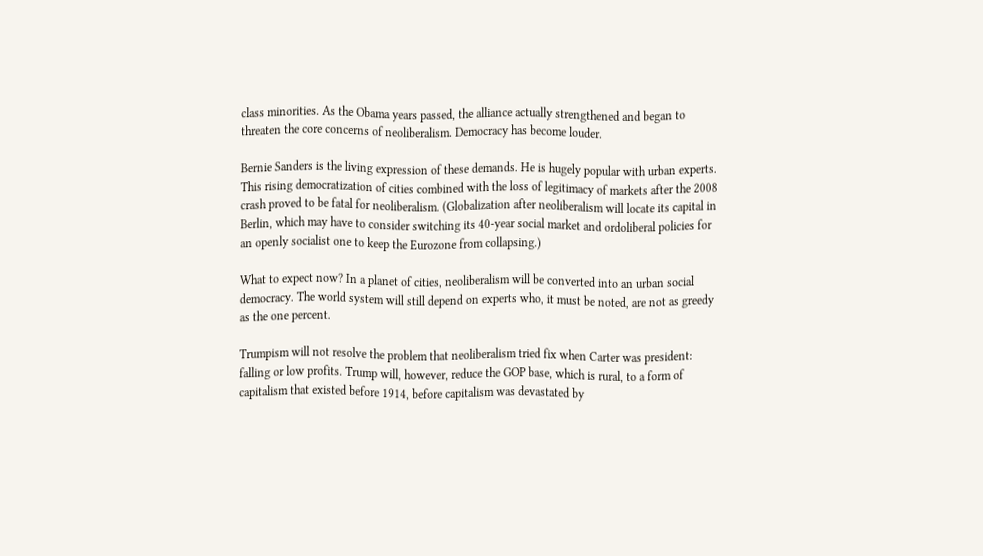class minorities. As the Obama years passed, the alliance actually strengthened and began to threaten the core concerns of neoliberalism. Democracy has become louder.

Bernie Sanders is the living expression of these demands. He is hugely popular with urban experts. This rising democratization of cities combined with the loss of legitimacy of markets after the 2008 crash proved to be fatal for neoliberalism. (Globalization after neoliberalism will locate its capital in Berlin, which may have to consider switching its 40-year social market and ordoliberal policies for an openly socialist one to keep the Eurozone from collapsing.)

What to expect now? In a planet of cities, neoliberalism will be converted into an urban social democracy. The world system will still depend on experts who, it must be noted, are not as greedy as the one percent.

Trumpism will not resolve the problem that neoliberalism tried fix when Carter was president: falling or low profits. Trump will, however, reduce the GOP base, which is rural, to a form of capitalism that existed before 1914, before capitalism was devastated by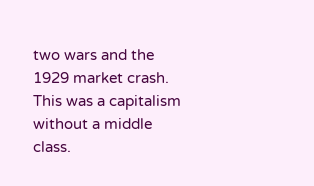two wars and the 1929 market crash. This was a capitalism without a middle class.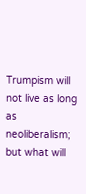Trumpism will not live as long as neoliberalism; but what will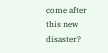come after this new disaster?